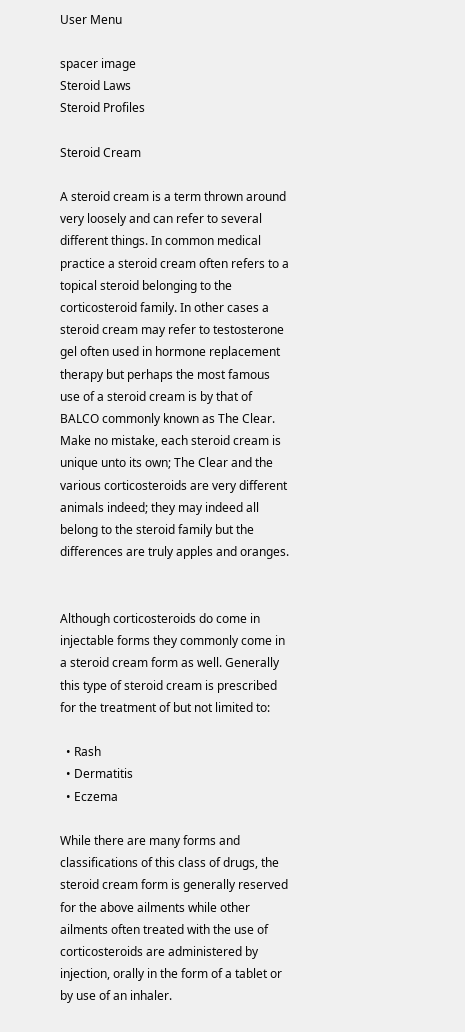User Menu

spacer image
Steroid Laws
Steroid Profiles

Steroid Cream

A steroid cream is a term thrown around very loosely and can refer to several different things. In common medical practice a steroid cream often refers to a topical steroid belonging to the corticosteroid family. In other cases a steroid cream may refer to testosterone gel often used in hormone replacement therapy but perhaps the most famous use of a steroid cream is by that of BALCO commonly known as The Clear. Make no mistake, each steroid cream is unique unto its own; The Clear and the various corticosteroids are very different animals indeed; they may indeed all belong to the steroid family but the differences are truly apples and oranges.


Although corticosteroids do come in injectable forms they commonly come in a steroid cream form as well. Generally this type of steroid cream is prescribed for the treatment of but not limited to:

  • Rash
  • Dermatitis
  • Eczema

While there are many forms and classifications of this class of drugs, the steroid cream form is generally reserved for the above ailments while other ailments often treated with the use of corticosteroids are administered by injection, orally in the form of a tablet or by use of an inhaler.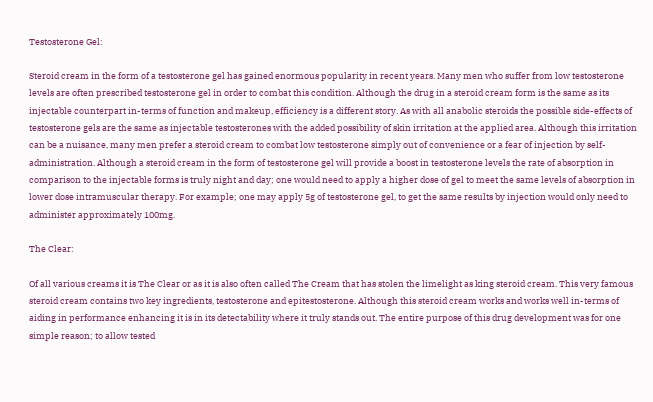Testosterone Gel:

Steroid cream in the form of a testosterone gel has gained enormous popularity in recent years. Many men who suffer from low testosterone levels are often prescribed testosterone gel in order to combat this condition. Although the drug in a steroid cream form is the same as its injectable counterpart in-terms of function and makeup, efficiency is a different story. As with all anabolic steroids the possible side-effects of testosterone gels are the same as injectable testosterones with the added possibility of skin irritation at the applied area. Although this irritation can be a nuisance, many men prefer a steroid cream to combat low testosterone simply out of convenience or a fear of injection by self-administration. Although a steroid cream in the form of testosterone gel will provide a boost in testosterone levels the rate of absorption in comparison to the injectable forms is truly night and day; one would need to apply a higher dose of gel to meet the same levels of absorption in lower dose intramuscular therapy. For example; one may apply 5g of testosterone gel, to get the same results by injection would only need to administer approximately 100mg.

The Clear:

Of all various creams it is The Clear or as it is also often called The Cream that has stolen the limelight as king steroid cream. This very famous steroid cream contains two key ingredients, testosterone and epitestosterone. Although this steroid cream works and works well in-terms of aiding in performance enhancing it is in its detectability where it truly stands out. The entire purpose of this drug development was for one simple reason; to allow tested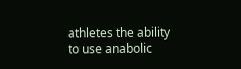athletes the ability to use anabolic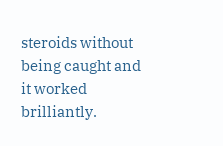steroids without being caught and it worked brilliantly.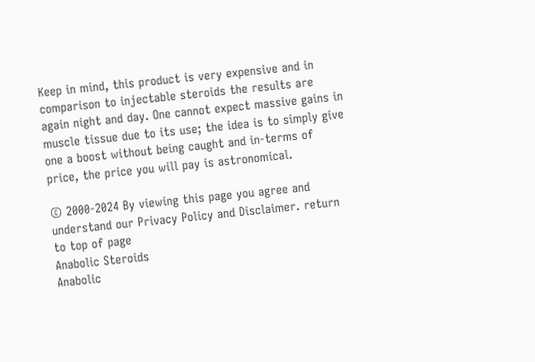Keep in mind, this product is very expensive and in comparison to injectable steroids the results are again night and day. One cannot expect massive gains in muscle tissue due to its use; the idea is to simply give one a boost without being caught and in-terms of price, the price you will pay is astronomical.

© 2000-2024 By viewing this page you agree and understand our Privacy Policy and Disclaimer. return to top of page
Anabolic Steroids
Anabolic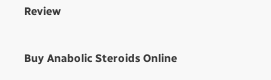Review

Buy Anabolic Steroids Online